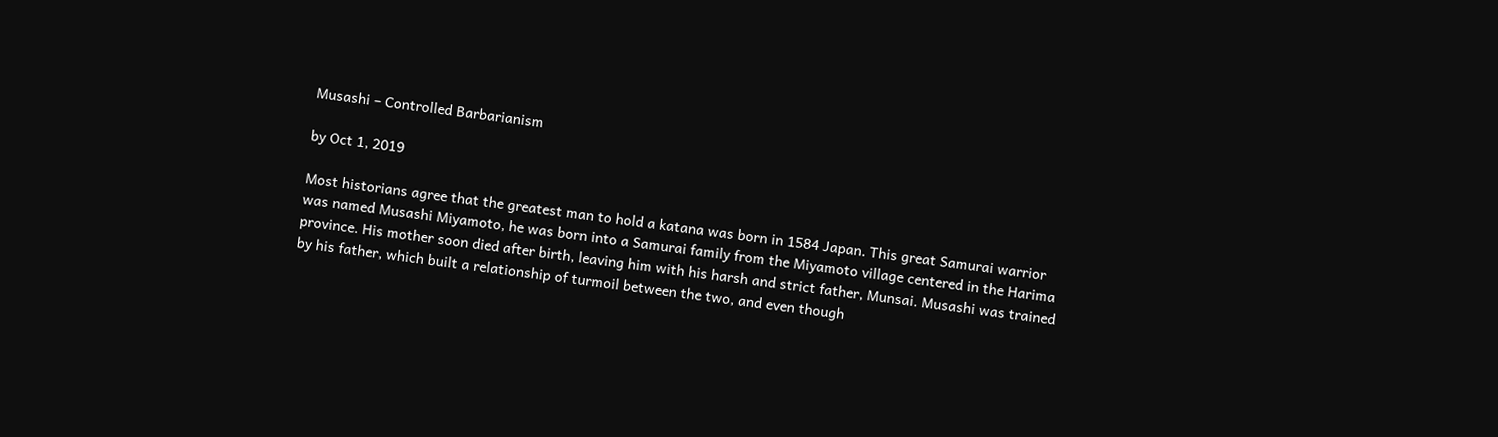Musashi – Controlled Barbarianism

by Oct 1, 2019

Most historians agree that the greatest man to hold a katana was born in 1584 Japan. This great Samurai warrior was named Musashi Miyamoto, he was born into a Samurai family from the Miyamoto village centered in the Harima province. His mother soon died after birth, leaving him with his harsh and strict father, Munsai. Musashi was trained by his father, which built a relationship of turmoil between the two, and even though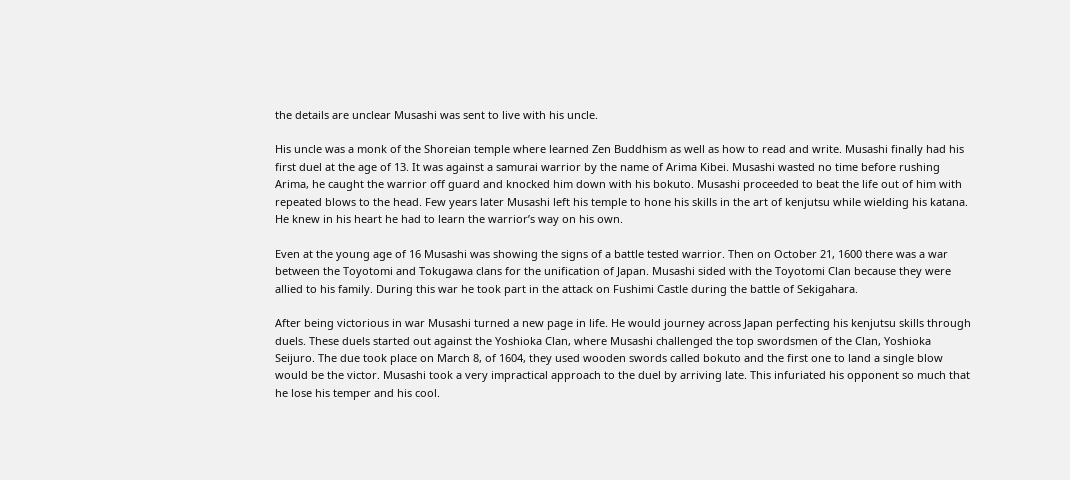the details are unclear Musashi was sent to live with his uncle.

His uncle was a monk of the Shoreian temple where learned Zen Buddhism as well as how to read and write. Musashi finally had his first duel at the age of 13. It was against a samurai warrior by the name of Arima Kibei. Musashi wasted no time before rushing Arima, he caught the warrior off guard and knocked him down with his bokuto. Musashi proceeded to beat the life out of him with repeated blows to the head. Few years later Musashi left his temple to hone his skills in the art of kenjutsu while wielding his katana. He knew in his heart he had to learn the warrior’s way on his own.

Even at the young age of 16 Musashi was showing the signs of a battle tested warrior. Then on October 21, 1600 there was a war between the Toyotomi and Tokugawa clans for the unification of Japan. Musashi sided with the Toyotomi Clan because they were allied to his family. During this war he took part in the attack on Fushimi Castle during the battle of Sekigahara.

After being victorious in war Musashi turned a new page in life. He would journey across Japan perfecting his kenjutsu skills through duels. These duels started out against the Yoshioka Clan, where Musashi challenged the top swordsmen of the Clan, Yoshioka Seijuro. The due took place on March 8, of 1604, they used wooden swords called bokuto and the first one to land a single blow would be the victor. Musashi took a very impractical approach to the duel by arriving late. This infuriated his opponent so much that he lose his temper and his cool.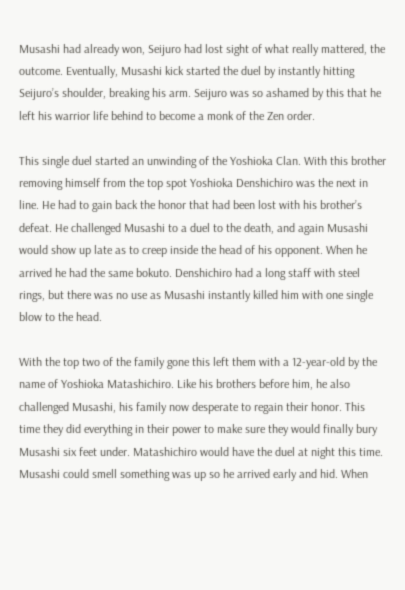Musashi had already won, Seijuro had lost sight of what really mattered, the outcome. Eventually, Musashi kick started the duel by instantly hitting Seijuro’s shoulder, breaking his arm. Seijuro was so ashamed by this that he left his warrior life behind to become a monk of the Zen order.

This single duel started an unwinding of the Yoshioka Clan. With this brother removing himself from the top spot Yoshioka Denshichiro was the next in line. He had to gain back the honor that had been lost with his brother’s defeat. He challenged Musashi to a duel to the death, and again Musashi would show up late as to creep inside the head of his opponent. When he arrived he had the same bokuto. Denshichiro had a long staff with steel rings, but there was no use as Musashi instantly killed him with one single blow to the head.

With the top two of the family gone this left them with a 12-year-old by the name of Yoshioka Matashichiro. Like his brothers before him, he also challenged Musashi, his family now desperate to regain their honor. This time they did everything in their power to make sure they would finally bury Musashi six feet under. Matashichiro would have the duel at night this time. Musashi could smell something was up so he arrived early and hid. When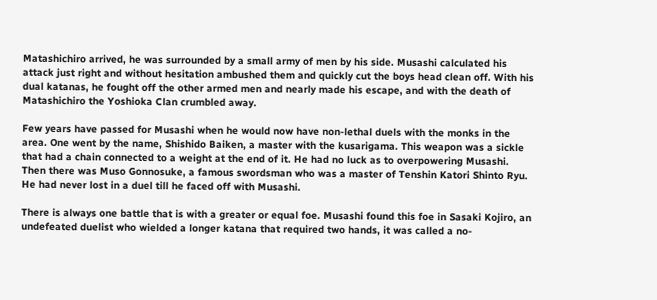Matashichiro arrived, he was surrounded by a small army of men by his side. Musashi calculated his attack just right and without hesitation ambushed them and quickly cut the boys head clean off. With his dual katanas, he fought off the other armed men and nearly made his escape, and with the death of Matashichiro the Yoshioka Clan crumbled away.

Few years have passed for Musashi when he would now have non-lethal duels with the monks in the area. One went by the name, Shishido Baiken, a master with the kusarigama. This weapon was a sickle that had a chain connected to a weight at the end of it. He had no luck as to overpowering Musashi. Then there was Muso Gonnosuke, a famous swordsman who was a master of Tenshin Katori Shinto Ryu. He had never lost in a duel till he faced off with Musashi.

There is always one battle that is with a greater or equal foe. Musashi found this foe in Sasaki Kojiro, an undefeated duelist who wielded a longer katana that required two hands, it was called a no-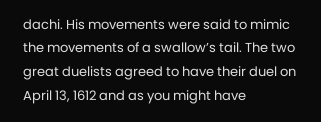dachi. His movements were said to mimic the movements of a swallow’s tail. The two great duelists agreed to have their duel on April 13, 1612 and as you might have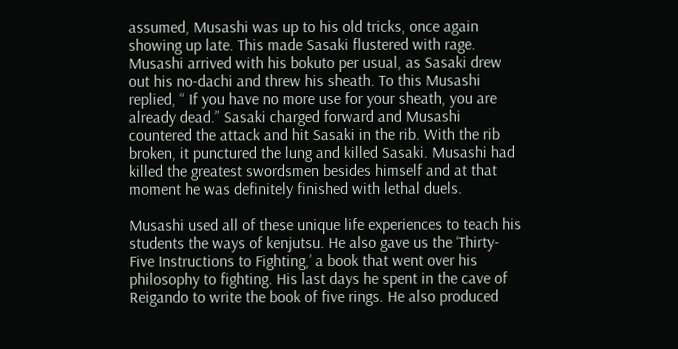assumed, Musashi was up to his old tricks, once again showing up late. This made Sasaki flustered with rage. Musashi arrived with his bokuto per usual, as Sasaki drew out his no-dachi and threw his sheath. To this Musashi replied, “ If you have no more use for your sheath, you are already dead.” Sasaki charged forward and Musashi countered the attack and hit Sasaki in the rib. With the rib broken, it punctured the lung and killed Sasaki. Musashi had killed the greatest swordsmen besides himself and at that moment he was definitely finished with lethal duels.

Musashi used all of these unique life experiences to teach his students the ways of kenjutsu. He also gave us the ‘Thirty-Five Instructions to Fighting,’ a book that went over his philosophy to fighting. His last days he spent in the cave of Reigando to write the book of five rings. He also produced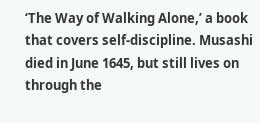‘The Way of Walking Alone,’ a book that covers self-discipline. Musashi died in June 1645, but still lives on through the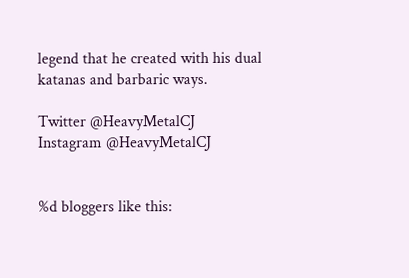legend that he created with his dual katanas and barbaric ways.

Twitter @HeavyMetalCJ
Instagram @HeavyMetalCJ


%d bloggers like this: